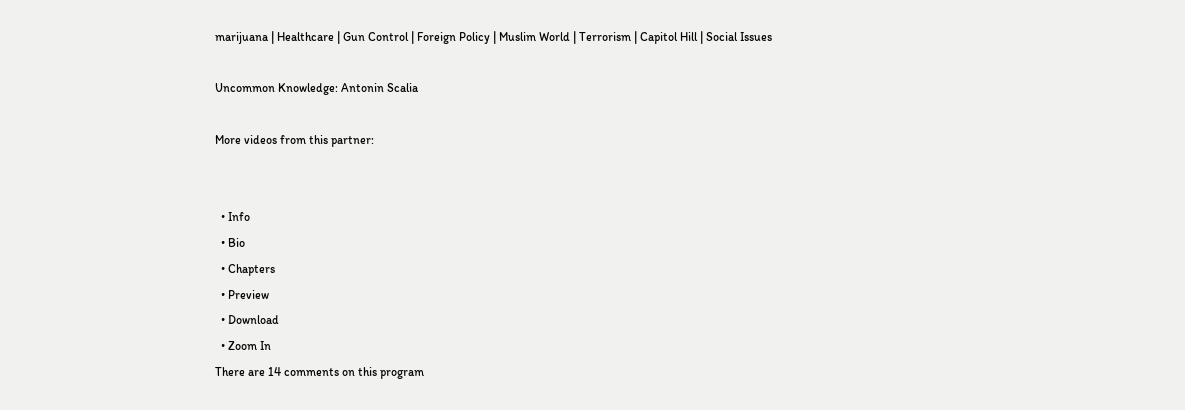marijuana | Healthcare | Gun Control | Foreign Policy | Muslim World | Terrorism | Capitol Hill | Social Issues

Uncommon Knowledge: Antonin Scalia

More videos from this partner:


  • Info
  • Bio
  • Chapters
  • Preview
  • Download
  • Zoom In
There are 14 comments on this program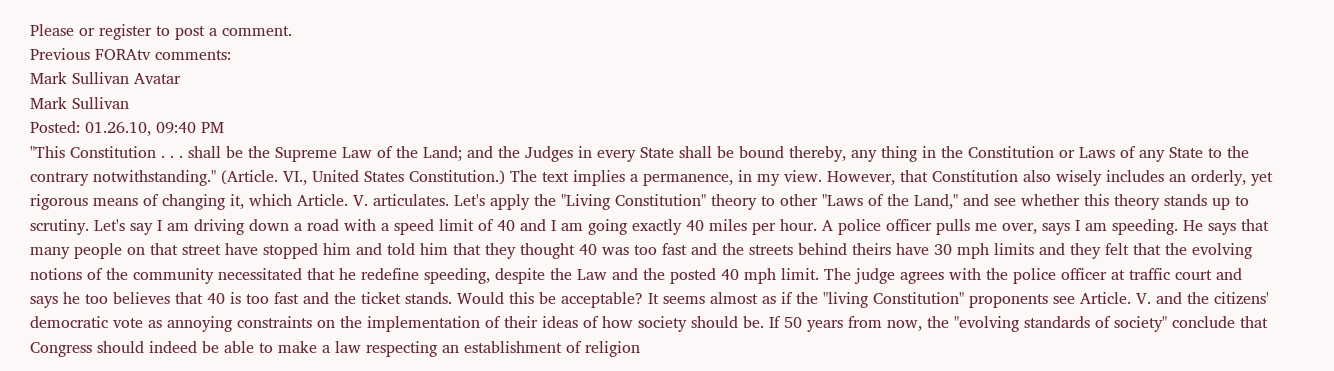Please or register to post a comment.
Previous FORAtv comments:
Mark Sullivan Avatar
Mark Sullivan
Posted: 01.26.10, 09:40 PM
"This Constitution . . . shall be the Supreme Law of the Land; and the Judges in every State shall be bound thereby, any thing in the Constitution or Laws of any State to the contrary notwithstanding." (Article. VI., United States Constitution.) The text implies a permanence, in my view. However, that Constitution also wisely includes an orderly, yet rigorous means of changing it, which Article. V. articulates. Let's apply the "Living Constitution" theory to other "Laws of the Land," and see whether this theory stands up to scrutiny. Let's say I am driving down a road with a speed limit of 40 and I am going exactly 40 miles per hour. A police officer pulls me over, says I am speeding. He says that many people on that street have stopped him and told him that they thought 40 was too fast and the streets behind theirs have 30 mph limits and they felt that the evolving notions of the community necessitated that he redefine speeding, despite the Law and the posted 40 mph limit. The judge agrees with the police officer at traffic court and says he too believes that 40 is too fast and the ticket stands. Would this be acceptable? It seems almost as if the "living Constitution" proponents see Article. V. and the citizens' democratic vote as annoying constraints on the implementation of their ideas of how society should be. If 50 years from now, the "evolving standards of society" conclude that Congress should indeed be able to make a law respecting an establishment of religion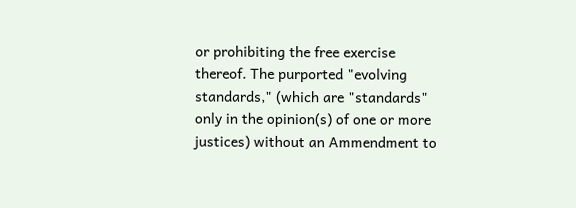or prohibiting the free exercise thereof. The purported "evolving standards," (which are "standards" only in the opinion(s) of one or more justices) without an Ammendment to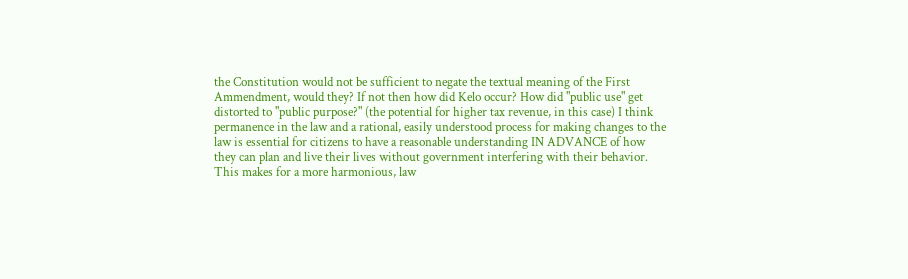the Constitution would not be sufficient to negate the textual meaning of the First Ammendment, would they? If not then how did Kelo occur? How did "public use" get distorted to "public purpose?" (the potential for higher tax revenue, in this case) I think permanence in the law and a rational, easily understood process for making changes to the law is essential for citizens to have a reasonable understanding IN ADVANCE of how they can plan and live their lives without government interfering with their behavior. This makes for a more harmonious, law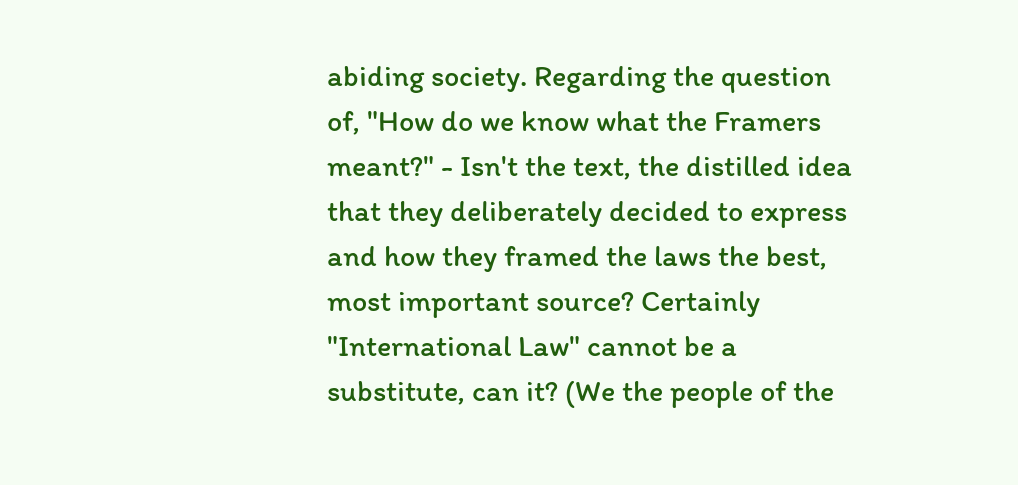abiding society. Regarding the question of, "How do we know what the Framers meant?" - Isn't the text, the distilled idea that they deliberately decided to express and how they framed the laws the best, most important source? Certainly "International Law" cannot be a substitute, can it? (We the people of the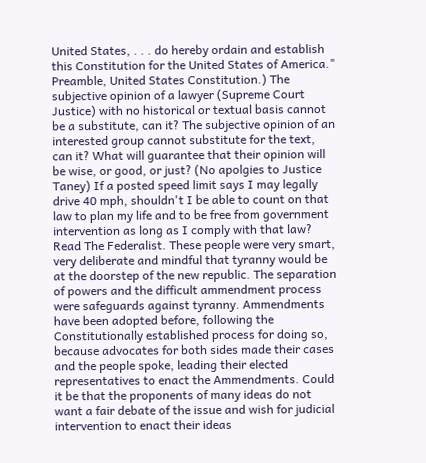United States, . . . do hereby ordain and establish this Constitution for the United States of America." Preamble, United States Constitution.) The subjective opinion of a lawyer (Supreme Court Justice) with no historical or textual basis cannot be a substitute, can it? The subjective opinion of an interested group cannot substitute for the text, can it? What will guarantee that their opinion will be wise, or good, or just? (No apolgies to Justice Taney) If a posted speed limit says I may legally drive 40 mph, shouldn't I be able to count on that law to plan my life and to be free from government intervention as long as I comply with that law? Read The Federalist. These people were very smart, very deliberate and mindful that tyranny would be at the doorstep of the new republic. The separation of powers and the difficult ammendment process were safeguards against tyranny. Ammendments have been adopted before, following the Constitutionally established process for doing so, because advocates for both sides made their cases and the people spoke, leading their elected representatives to enact the Ammendments. Could it be that the proponents of many ideas do not want a fair debate of the issue and wish for judicial intervention to enact their ideas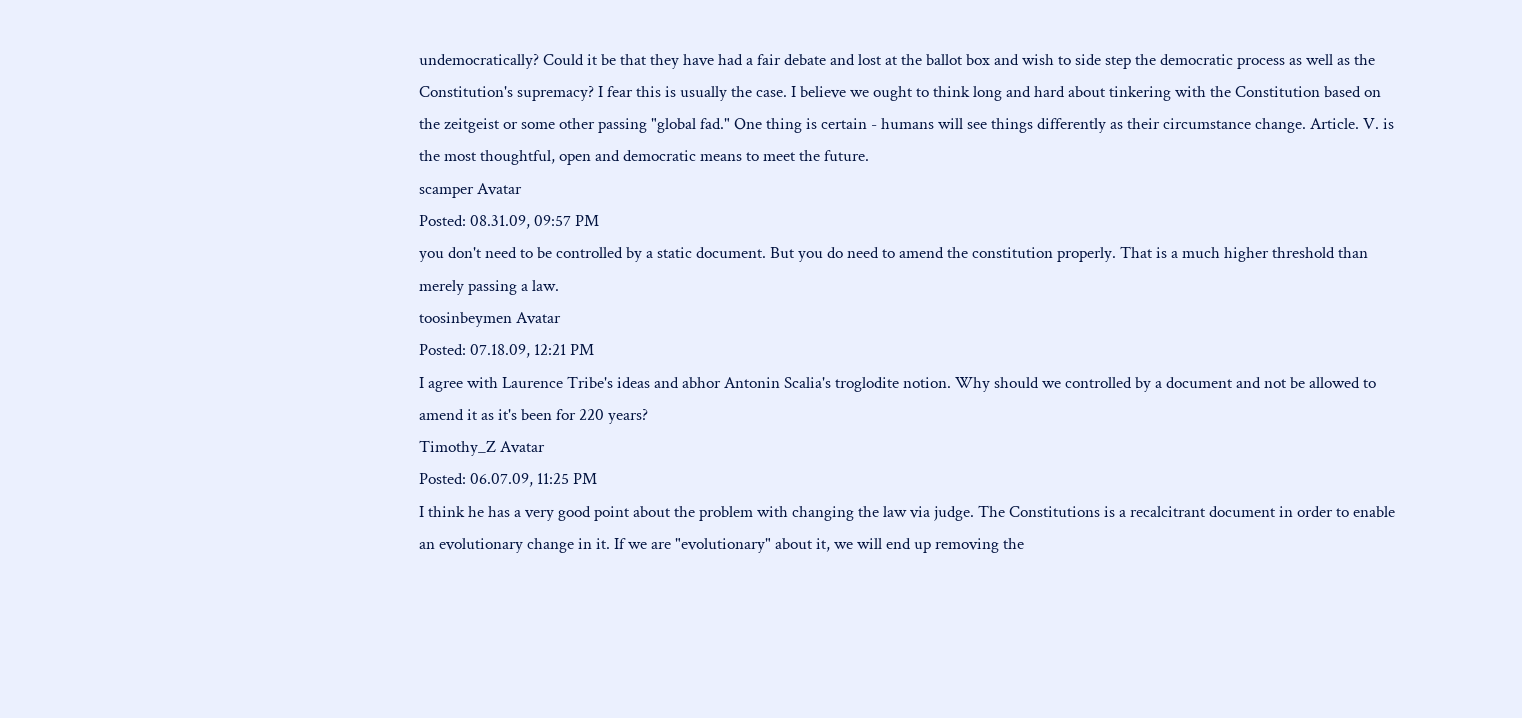undemocratically? Could it be that they have had a fair debate and lost at the ballot box and wish to side step the democratic process as well as the Constitution's supremacy? I fear this is usually the case. I believe we ought to think long and hard about tinkering with the Constitution based on the zeitgeist or some other passing "global fad." One thing is certain - humans will see things differently as their circumstance change. Article. V. is the most thoughtful, open and democratic means to meet the future.
scamper Avatar
Posted: 08.31.09, 09:57 PM
you don't need to be controlled by a static document. But you do need to amend the constitution properly. That is a much higher threshold than merely passing a law.
toosinbeymen Avatar
Posted: 07.18.09, 12:21 PM
I agree with Laurence Tribe's ideas and abhor Antonin Scalia's troglodite notion. Why should we controlled by a document and not be allowed to amend it as it's been for 220 years?
Timothy_Z Avatar
Posted: 06.07.09, 11:25 PM
I think he has a very good point about the problem with changing the law via judge. The Constitutions is a recalcitrant document in order to enable an evolutionary change in it. If we are "evolutionary" about it, we will end up removing the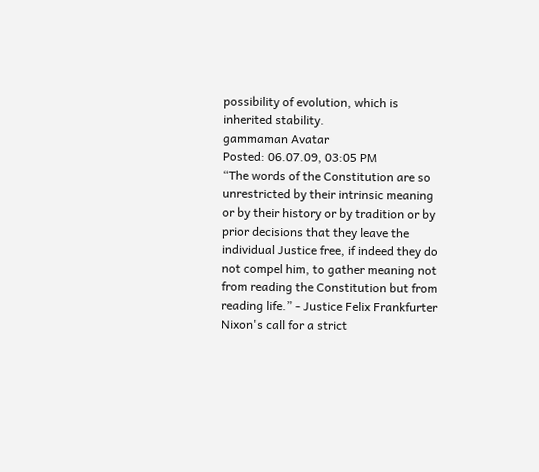possibility of evolution, which is inherited stability.
gammaman Avatar
Posted: 06.07.09, 03:05 PM
“The words of the Constitution are so unrestricted by their intrinsic meaning or by their history or by tradition or by prior decisions that they leave the individual Justice free, if indeed they do not compel him, to gather meaning not from reading the Constitution but from reading life.” - Justice Felix Frankfurter Nixon's call for a strict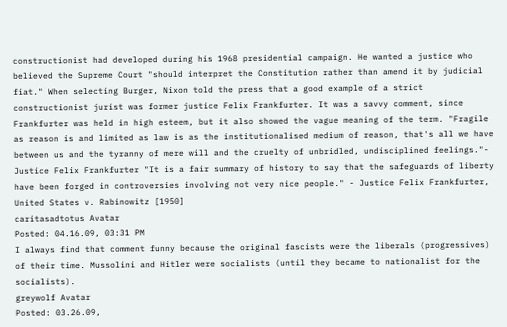constructionist had developed during his 1968 presidential campaign. He wanted a justice who believed the Supreme Court "should interpret the Constitution rather than amend it by judicial fiat." When selecting Burger, Nixon told the press that a good example of a strict constructionist jurist was former justice Felix Frankfurter. It was a savvy comment, since Frankfurter was held in high esteem, but it also showed the vague meaning of the term. "Fragile as reason is and limited as law is as the institutionalised medium of reason, that's all we have between us and the tyranny of mere will and the cruelty of unbridled, undisciplined feelings."- Justice Felix Frankfurter "It is a fair summary of history to say that the safeguards of liberty have been forged in controversies involving not very nice people." - Justice Felix Frankfurter, United States v. Rabinowitz [1950]
caritasadtotus Avatar
Posted: 04.16.09, 03:31 PM
I always find that comment funny because the original fascists were the liberals (progressives) of their time. Mussolini and Hitler were socialists (until they became to nationalist for the socialists).
greywolf Avatar
Posted: 03.26.09,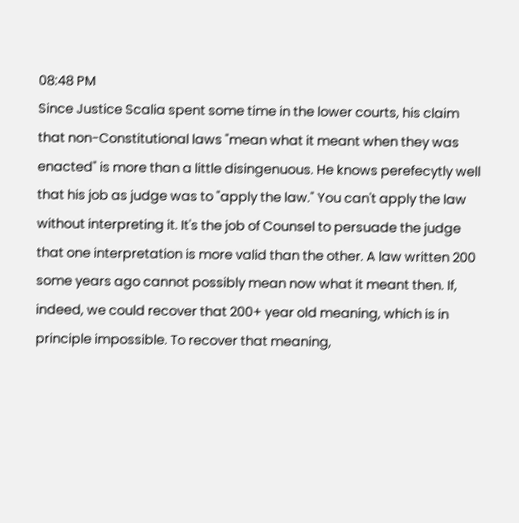08:48 PM
Since Justice Scalia spent some time in the lower courts, his claim that non-Constitutional laws "mean what it meant when they was enacted" is more than a little disingenuous. He knows perefecytly well that his job as judge was to "apply the law." You can't apply the law without interpreting it. It's the job of Counsel to persuade the judge that one interpretation is more valid than the other. A law written 200 some years ago cannot possibly mean now what it meant then. If, indeed, we could recover that 200+ year old meaning, which is in principle impossible. To recover that meaning,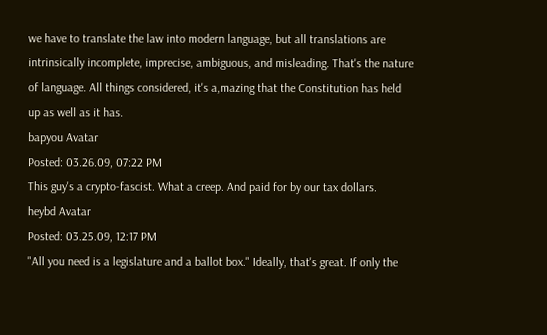we have to translate the law into modern language, but all translations are intrinsically incomplete, imprecise, ambiguous, and misleading. That's the nature of language. All things considered, it's a,mazing that the Constitution has held up as well as it has.
bapyou Avatar
Posted: 03.26.09, 07:22 PM
This guy's a crypto-fascist. What a creep. And paid for by our tax dollars.
heybd Avatar
Posted: 03.25.09, 12:17 PM
"All you need is a legislature and a ballot box." Ideally, that's great. If only the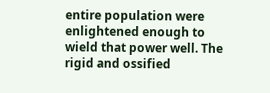entire population were enlightened enough to wield that power well. The rigid and ossified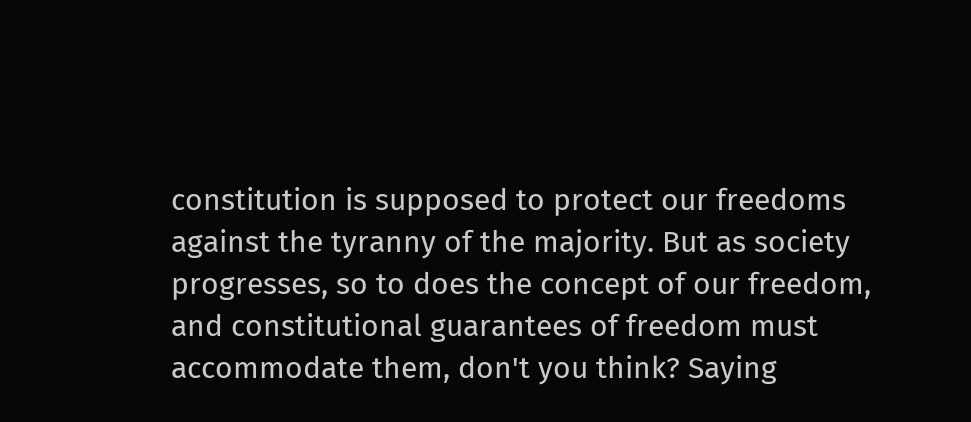constitution is supposed to protect our freedoms against the tyranny of the majority. But as society progresses, so to does the concept of our freedom, and constitutional guarantees of freedom must accommodate them, don't you think? Saying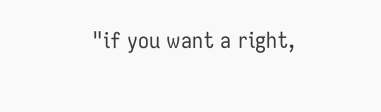"if you want a right,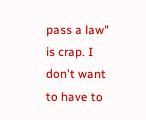pass a law" is crap. I don't want to have to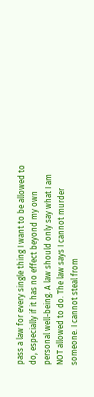pass a law for every single thing I want to be allowed to do, especially if it has no effect beyond my own personal well-being. A law should only say what I am NOT allowed to do. The law says I cannot murder someone. I cannot steal from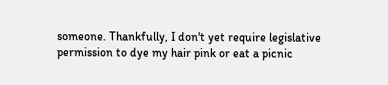someone. Thankfully, I don't yet require legislative permission to dye my hair pink or eat a picnic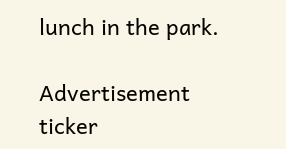lunch in the park.

Advertisement ticker